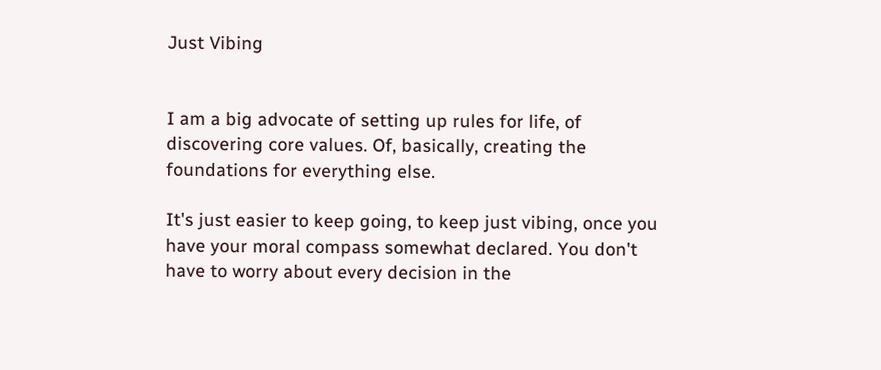Just Vibing


I am a big advocate of setting up rules for life, of discovering core values. Of, basically, creating the foundations for everything else.

It's just easier to keep going, to keep just vibing, once you have your moral compass somewhat declared. You don't have to worry about every decision in the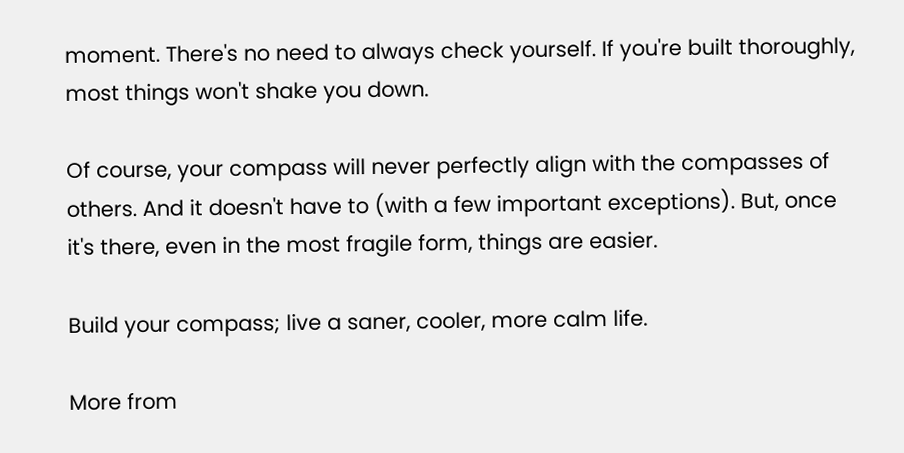moment. There's no need to always check yourself. If you're built thoroughly, most things won't shake you down.

Of course, your compass will never perfectly align with the compasses of others. And it doesn't have to (with a few important exceptions). But, once it's there, even in the most fragile form, things are easier.

Build your compass; live a saner, cooler, more calm life.

More from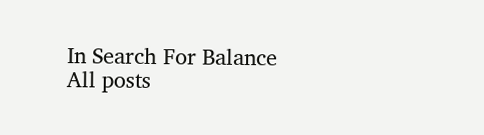In Search For Balance
All posts